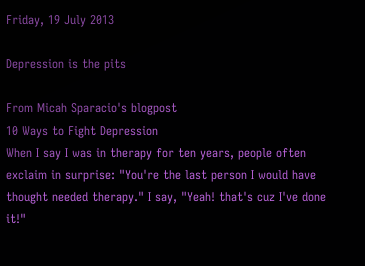Friday, 19 July 2013

Depression is the pits

From Micah Sparacio's blogpost
10 Ways to Fight Depression
When I say I was in therapy for ten years, people often exclaim in surprise: "You're the last person I would have thought needed therapy." I say, "Yeah! that's cuz I've done it!"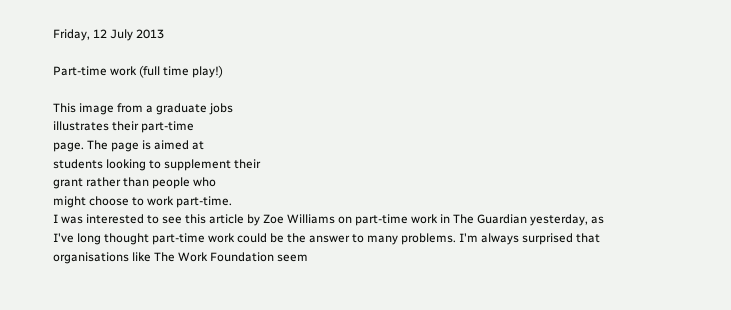Friday, 12 July 2013

Part-time work (full time play!)

This image from a graduate jobs
illustrates their part-time
page. The page is aimed at
students looking to supplement their
grant rather than people who
might choose to work part-time.
I was interested to see this article by Zoe Williams on part-time work in The Guardian yesterday, as I've long thought part-time work could be the answer to many problems. I'm always surprised that organisations like The Work Foundation seem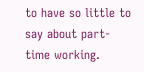to have so little to say about part-time working.